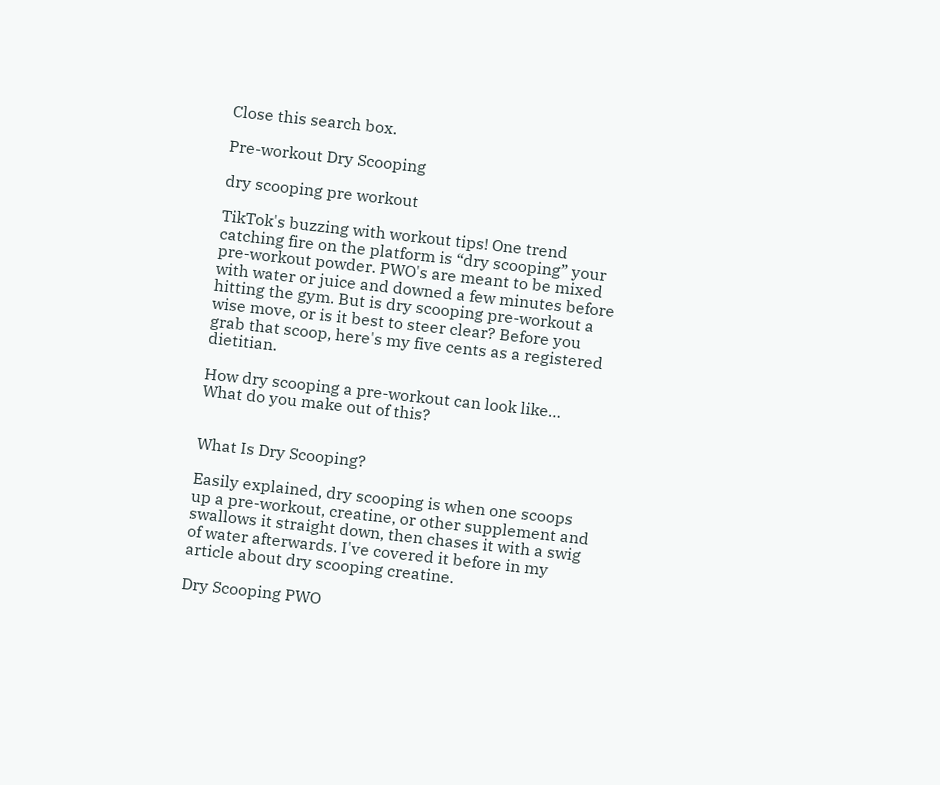Close this search box.

Pre-workout Dry Scooping

dry scooping pre workout

TikTok's buzzing with workout tips! One trend catching fire on the platform is “dry scooping” your pre-workout powder. PWO's are meant to be mixed with water or juice and downed a few minutes before hitting the gym. But is dry scooping pre-workout a wise move, or is it best to steer clear? Before you grab that scoop, here's my five cents as a registered dietitian.

How dry scooping a pre-workout can look like… What do you make out of this?


What Is Dry Scooping?

Easily explained, dry scooping is when one scoops up a pre-workout, creatine, or other supplement and swallows it straight down, then chases it with a swig of water afterwards. I've covered it before in my article about dry scooping creatine.

Dry Scooping PWO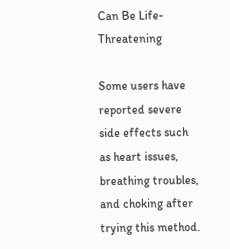Can Be Life-Threatening

Some users have reported severe side effects such as heart issues, breathing troubles, and choking after trying this method.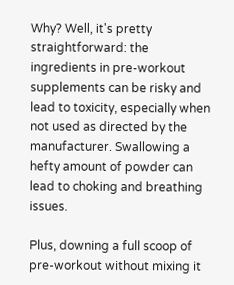Why? Well, it's pretty straightforward: the ingredients in pre-workout supplements can be risky and lead to toxicity, especially when not used as directed by the manufacturer. Swallowing a hefty amount of powder can lead to choking and breathing issues.

Plus, downing a full scoop of pre-workout without mixing it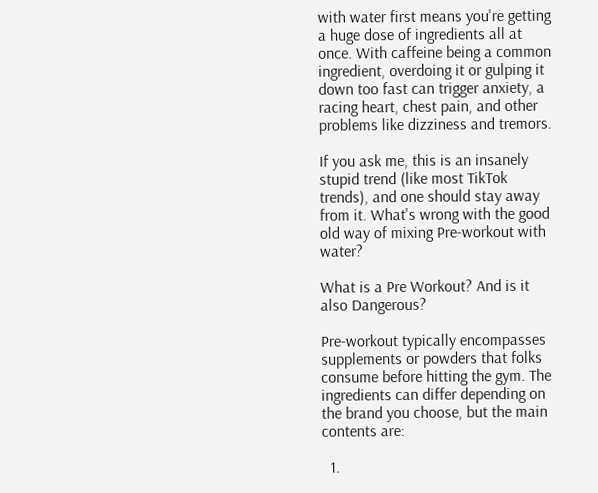with water first means you're getting a huge dose of ingredients all at once. With caffeine being a common ingredient, overdoing it or gulping it down too fast can trigger anxiety, a racing heart, chest pain, and other problems like dizziness and tremors.

If you ask me, this is an insanely stupid trend (like most TikTok trends), and one should stay away from it. What's wrong with the good old way of mixing Pre-workout with water?

What is a Pre Workout? And is it also Dangerous?

Pre-workout typically encompasses supplements or powders that folks consume before hitting the gym. The ingredients can differ depending on the brand you choose, but the main contents are:

  1.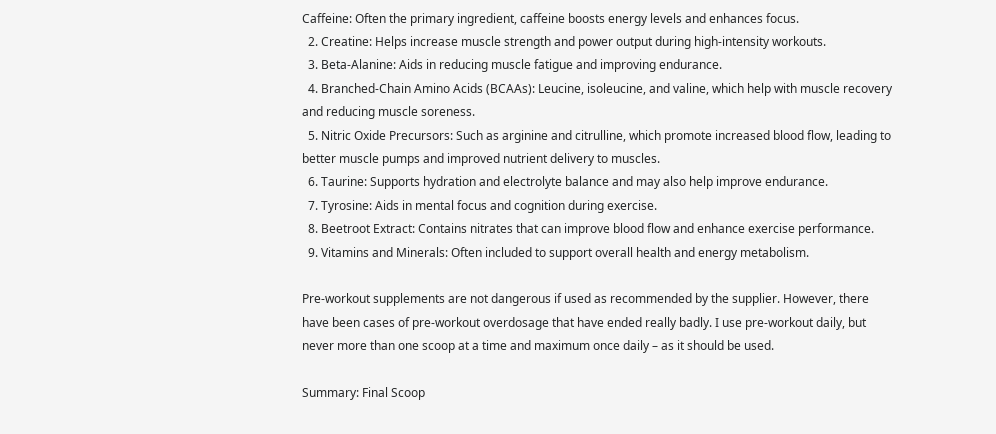Caffeine: Often the primary ingredient, caffeine boosts energy levels and enhances focus.
  2. Creatine: Helps increase muscle strength and power output during high-intensity workouts.
  3. Beta-Alanine: Aids in reducing muscle fatigue and improving endurance.
  4. Branched-Chain Amino Acids (BCAAs): Leucine, isoleucine, and valine, which help with muscle recovery and reducing muscle soreness.
  5. Nitric Oxide Precursors: Such as arginine and citrulline, which promote increased blood flow, leading to better muscle pumps and improved nutrient delivery to muscles.
  6. Taurine: Supports hydration and electrolyte balance and may also help improve endurance.
  7. Tyrosine: Aids in mental focus and cognition during exercise.
  8. Beetroot Extract: Contains nitrates that can improve blood flow and enhance exercise performance.
  9. Vitamins and Minerals: Often included to support overall health and energy metabolism.

Pre-workout supplements are not dangerous if used as recommended by the supplier. However, there have been cases of pre-workout overdosage that have ended really badly. I use pre-workout daily, but never more than one scoop at a time and maximum once daily – as it should be used.

Summary: Final Scoop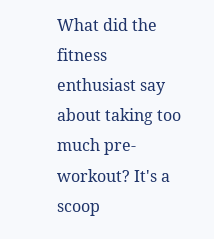What did the fitness enthusiast say about taking too much pre-workout? It's a scoop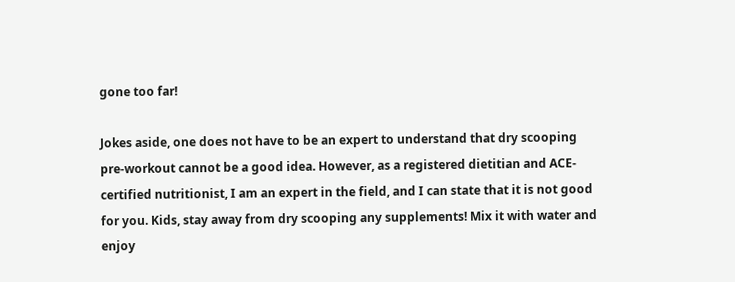gone too far!

Jokes aside, one does not have to be an expert to understand that dry scooping pre-workout cannot be a good idea. However, as a registered dietitian and ACE-certified nutritionist, I am an expert in the field, and I can state that it is not good for you. Kids, stay away from dry scooping any supplements! Mix it with water and enjoy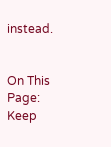instead.


On This Page:
Keep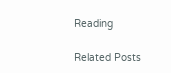Reading

Related Posts